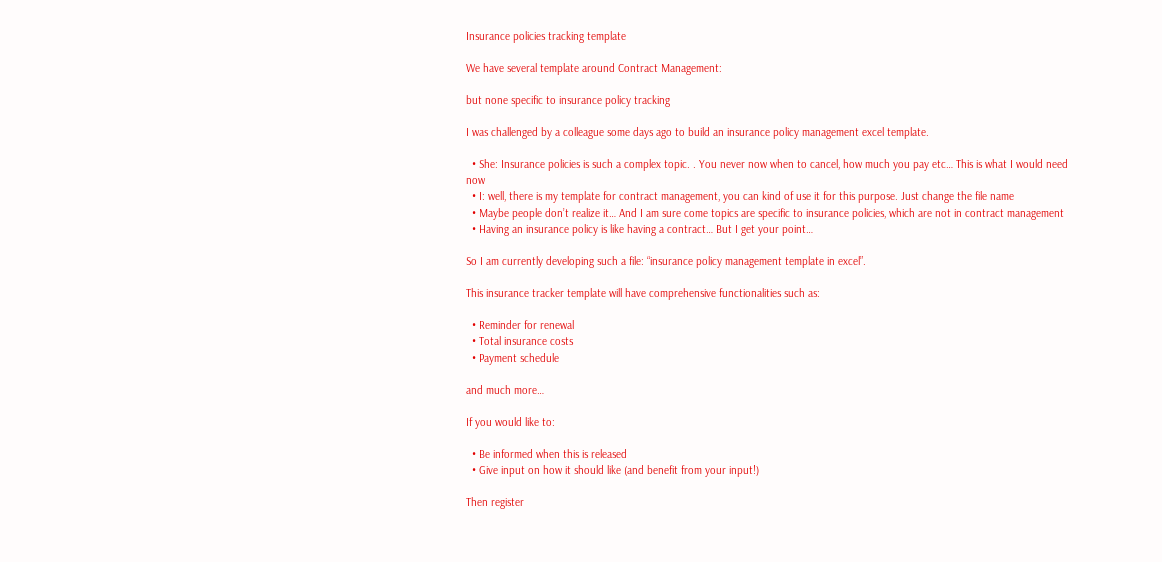Insurance policies tracking template

We have several template around Contract Management:

but none specific to insurance policy tracking

I was challenged by a colleague some days ago to build an insurance policy management excel template.

  • She: Insurance policies is such a complex topic. . You never now when to cancel, how much you pay etc… This is what I would need now
  • I: well, there is my template for contract management, you can kind of use it for this purpose. Just change the file name
  • Maybe people don’t realize it… And I am sure come topics are specific to insurance policies, which are not in contract management
  • Having an insurance policy is like having a contract… But I get your point…

So I am currently developing such a file: “insurance policy management template in excel”.

This insurance tracker template will have comprehensive functionalities such as:

  • Reminder for renewal
  • Total insurance costs
  • Payment schedule

and much more…

If you would like to:

  • Be informed when this is released
  • Give input on how it should like (and benefit from your input!)

Then register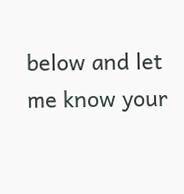below and let me know your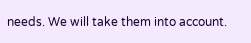needs. We will take them into account.